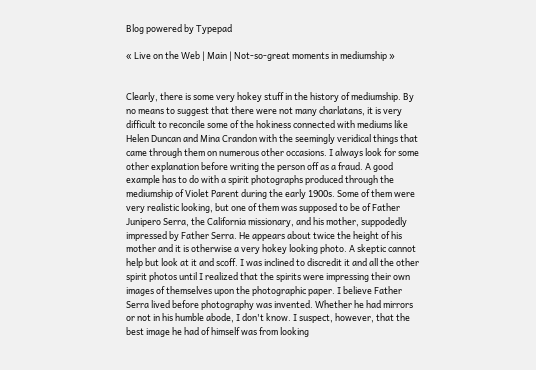Blog powered by Typepad

« Live on the Web | Main | Not-so-great moments in mediumship »


Clearly, there is some very hokey stuff in the history of mediumship. By no means to suggest that there were not many charlatans, it is very difficult to reconcile some of the hokiness connected with mediums like Helen Duncan and Mina Crandon with the seemingly veridical things that came through them on numerous other occasions. I always look for some other explanation before writing the person off as a fraud. A good example has to do with a spirit photographs produced through the mediumship of Violet Parent during the early 1900s. Some of them were very realistic looking, but one of them was supposed to be of Father Junipero Serra, the California missionary, and his mother, suppodedly impressed by Father Serra. He appears about twice the height of his mother and it is otherwise a very hokey looking photo. A skeptic cannot help but look at it and scoff. I was inclined to discredit it and all the other spirit photos until I realized that the spirits were impressing their own images of themselves upon the photographic paper. I believe Father Serra lived before photography was invented. Whether he had mirrors or not in his humble abode, I don't know. I suspect, however, that the best image he had of himself was from looking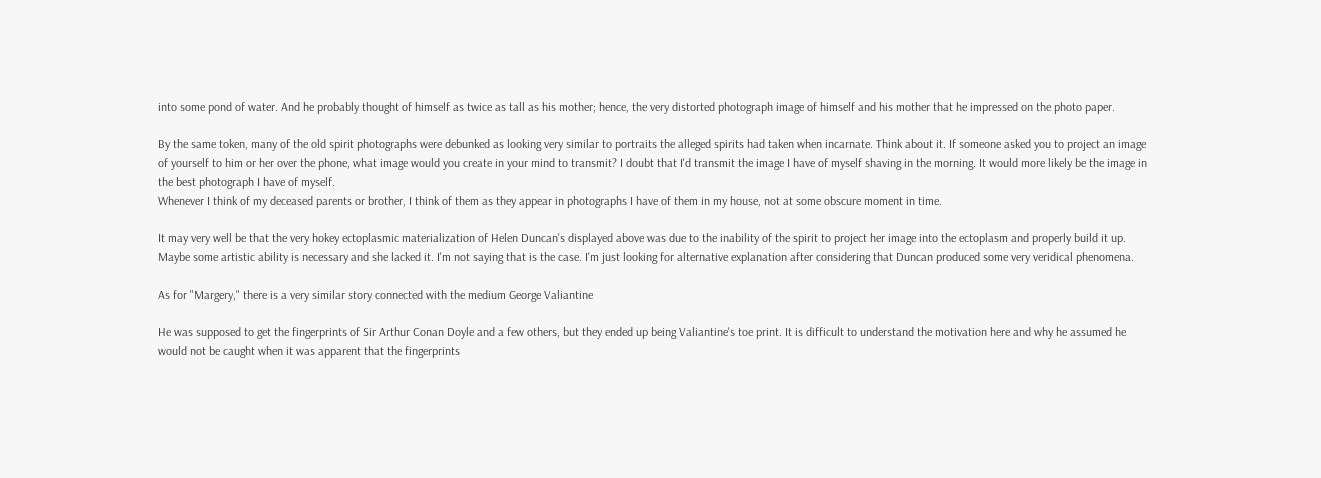into some pond of water. And he probably thought of himself as twice as tall as his mother; hence, the very distorted photograph image of himself and his mother that he impressed on the photo paper.

By the same token, many of the old spirit photographs were debunked as looking very similar to portraits the alleged spirits had taken when incarnate. Think about it. If someone asked you to project an image of yourself to him or her over the phone, what image would you create in your mind to transmit? I doubt that I'd transmit the image I have of myself shaving in the morning. It would more likely be the image in the best photograph I have of myself.
Whenever I think of my deceased parents or brother, I think of them as they appear in photographs I have of them in my house, not at some obscure moment in time.

It may very well be that the very hokey ectoplasmic materialization of Helen Duncan's displayed above was due to the inability of the spirit to project her image into the ectoplasm and properly build it up. Maybe some artistic ability is necessary and she lacked it. I'm not saying that is the case. I'm just looking for alternative explanation after considering that Duncan produced some very veridical phenomena.

As for "Margery," there is a very similar story connected with the medium George Valiantine

He was supposed to get the fingerprints of Sir Arthur Conan Doyle and a few others, but they ended up being Valiantine's toe print. It is difficult to understand the motivation here and why he assumed he would not be caught when it was apparent that the fingerprints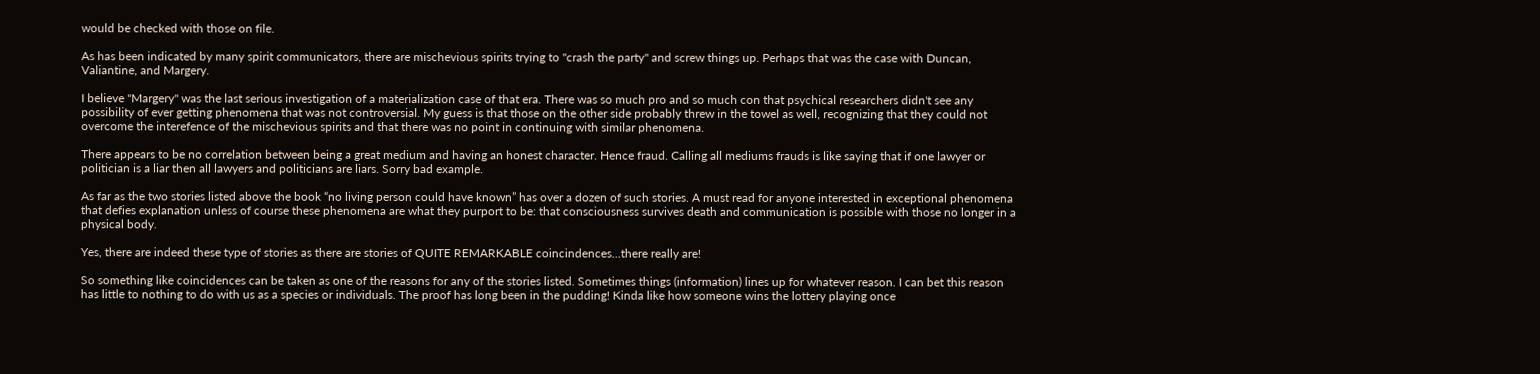would be checked with those on file.

As has been indicated by many spirit communicators, there are mischevious spirits trying to "crash the party" and screw things up. Perhaps that was the case with Duncan, Valiantine, and Margery.

I believe "Margery" was the last serious investigation of a materialization case of that era. There was so much pro and so much con that psychical researchers didn't see any possibility of ever getting phenomena that was not controversial. My guess is that those on the other side probably threw in the towel as well, recognizing that they could not overcome the interefence of the mischevious spirits and that there was no point in continuing with similar phenomena.

There appears to be no correlation between being a great medium and having an honest character. Hence fraud. Calling all mediums frauds is like saying that if one lawyer or politician is a liar then all lawyers and politicians are liars. Sorry bad example.

As far as the two stories listed above the book “no living person could have known” has over a dozen of such stories. A must read for anyone interested in exceptional phenomena that defies explanation unless of course these phenomena are what they purport to be: that consciousness survives death and communication is possible with those no longer in a physical body.

Yes, there are indeed these type of stories as there are stories of QUITE REMARKABLE coincindences...there really are!

So something like coincidences can be taken as one of the reasons for any of the stories listed. Sometimes things (information) lines up for whatever reason. I can bet this reason has little to nothing to do with us as a species or individuals. The proof has long been in the pudding! Kinda like how someone wins the lottery playing once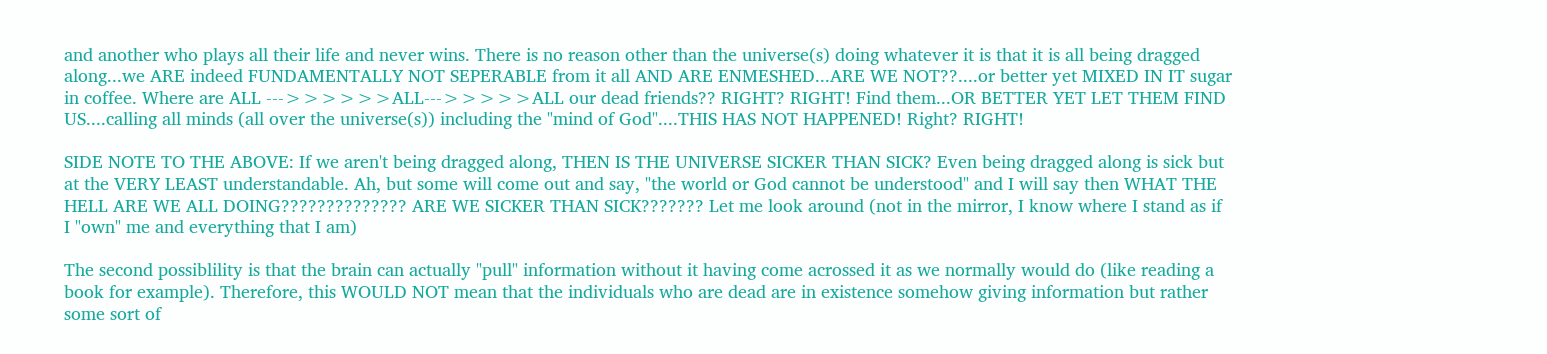and another who plays all their life and never wins. There is no reason other than the universe(s) doing whatever it is that it is all being dragged along...we ARE indeed FUNDAMENTALLY NOT SEPERABLE from it all AND ARE ENMESHED...ARE WE NOT??....or better yet MIXED IN IT sugar in coffee. Where are ALL --->>>>>>ALL--->>>>>ALL our dead friends?? RIGHT? RIGHT! Find them...OR BETTER YET LET THEM FIND US....calling all minds (all over the universe(s)) including the "mind of God"....THIS HAS NOT HAPPENED! Right? RIGHT!

SIDE NOTE TO THE ABOVE: If we aren't being dragged along, THEN IS THE UNIVERSE SICKER THAN SICK? Even being dragged along is sick but at the VERY LEAST understandable. Ah, but some will come out and say, "the world or God cannot be understood" and I will say then WHAT THE HELL ARE WE ALL DOING?????????????? ARE WE SICKER THAN SICK??????? Let me look around (not in the mirror, I know where I stand as if I "own" me and everything that I am)

The second possiblility is that the brain can actually "pull" information without it having come acrossed it as we normally would do (like reading a book for example). Therefore, this WOULD NOT mean that the individuals who are dead are in existence somehow giving information but rather some sort of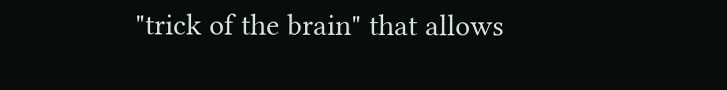"trick of the brain" that allows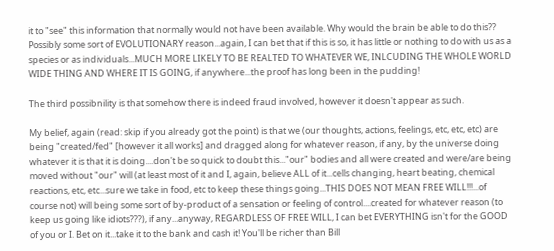it to "see" this information that normally would not have been available. Why would the brain be able to do this?? Possibly some sort of EVOLUTIONARY reason...again, I can bet that if this is so, it has little or nothing to do with us as a species or as individuals...MUCH MORE LIKELY TO BE REALTED TO WHATEVER WE, INLCUDING THE WHOLE WORLD WIDE THING AND WHERE IT IS GOING, if anywhere...the proof has long been in the pudding!

The third possibnility is that somehow there is indeed fraud involved, however it doesn't appear as such.

My belief, again (read: skip if you already got the point) is that we (our thoughts, actions, feelings, etc, etc, etc) are being "created/fed" [however it all works] and dragged along for whatever reason, if any, by the universe doing whatever it is that it is doing....don't be so quick to doubt this..."our" bodies and all were created and were/are being moved without "our" will (at least most of it and I, again, believe ALL of it...cells changing, heart beating, chemical reactions, etc, etc...sure we take in food, etc to keep these things going...THIS DOES NOT MEAN FREE WILL!!!...of course not) will being some sort of by-product of a sensation or feeling of control....created for whatever reason (to keep us going like idiots???), if any...anyway, REGARDLESS OF FREE WILL, I can bet EVERYTHING isn't for the GOOD of you or I. Bet on it...take it to the bank and cash it! You'll be richer than Bill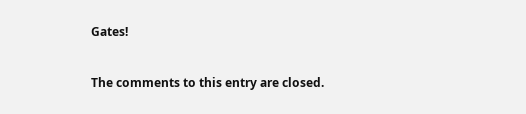Gates!

The comments to this entry are closed.